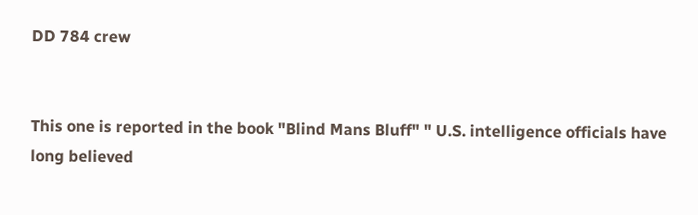DD 784 crew


This one is reported in the book "Blind Mans Bluff" " U.S. intelligence officials have long believed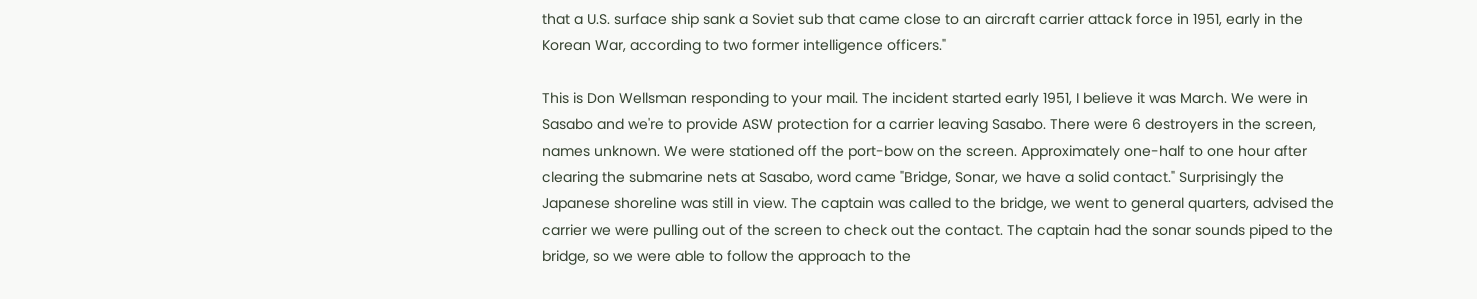that a U.S. surface ship sank a Soviet sub that came close to an aircraft carrier attack force in 1951, early in the Korean War, according to two former intelligence officers."

This is Don Wellsman responding to your mail. The incident started early 1951, I believe it was March. We were in Sasabo and we're to provide ASW protection for a carrier leaving Sasabo. There were 6 destroyers in the screen, names unknown. We were stationed off the port-bow on the screen. Approximately one-half to one hour after clearing the submarine nets at Sasabo, word came "Bridge, Sonar, we have a solid contact." Surprisingly the Japanese shoreline was still in view. The captain was called to the bridge, we went to general quarters, advised the carrier we were pulling out of the screen to check out the contact. The captain had the sonar sounds piped to the bridge, so we were able to follow the approach to the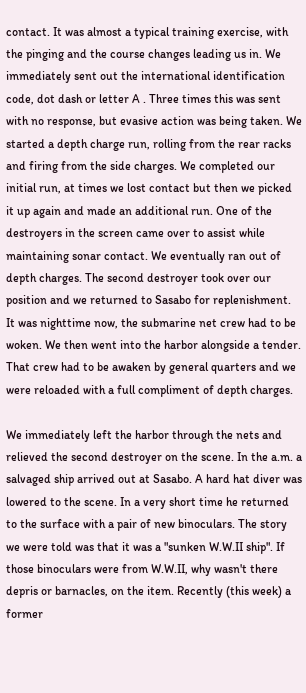contact. It was almost a typical training exercise, with the pinging and the course changes leading us in. We immediately sent out the international identification code, dot dash or letter A . Three times this was sent with no response, but evasive action was being taken. We started a depth charge run, rolling from the rear racks and firing from the side charges. We completed our initial run, at times we lost contact but then we picked it up again and made an additional run. One of the destroyers in the screen came over to assist while maintaining sonar contact. We eventually ran out of depth charges. The second destroyer took over our position and we returned to Sasabo for replenishment. It was nighttime now, the submarine net crew had to be woken. We then went into the harbor alongside a tender. That crew had to be awaken by general quarters and we were reloaded with a full compliment of depth charges.

We immediately left the harbor through the nets and relieved the second destroyer on the scene. In the a.m. a salvaged ship arrived out at Sasabo. A hard hat diver was lowered to the scene. In a very short time he returned to the surface with a pair of new binoculars. The story we were told was that it was a "sunken W.W.II ship". If those binoculars were from W.W.II, why wasn't there depris or barnacles, on the item. Recently (this week) a former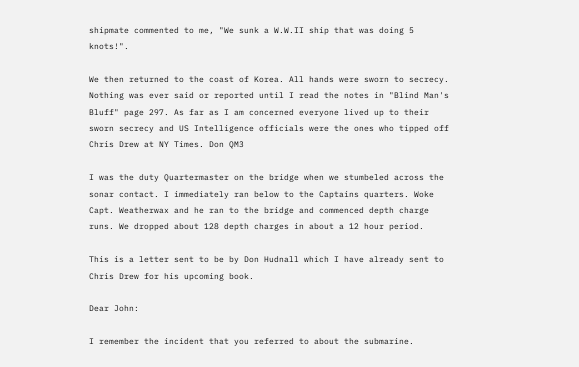shipmate commented to me, "We sunk a W.W.II ship that was doing 5 knots!".

We then returned to the coast of Korea. All hands were sworn to secrecy. Nothing was ever said or reported until I read the notes in "Blind Man's Bluff" page 297. As far as I am concerned everyone lived up to their sworn secrecy and US Intelligence officials were the ones who tipped off Chris Drew at NY Times. Don QM3

I was the duty Quartermaster on the bridge when we stumbeled across the sonar contact. I immediately ran below to the Captains quarters. Woke Capt. Weatherwax and he ran to the bridge and commenced depth charge runs. We dropped about 128 depth charges in about a 12 hour period.

This is a letter sent to be by Don Hudnall which I have already sent to Chris Drew for his upcoming book.

Dear John:

I remember the incident that you referred to about the submarine.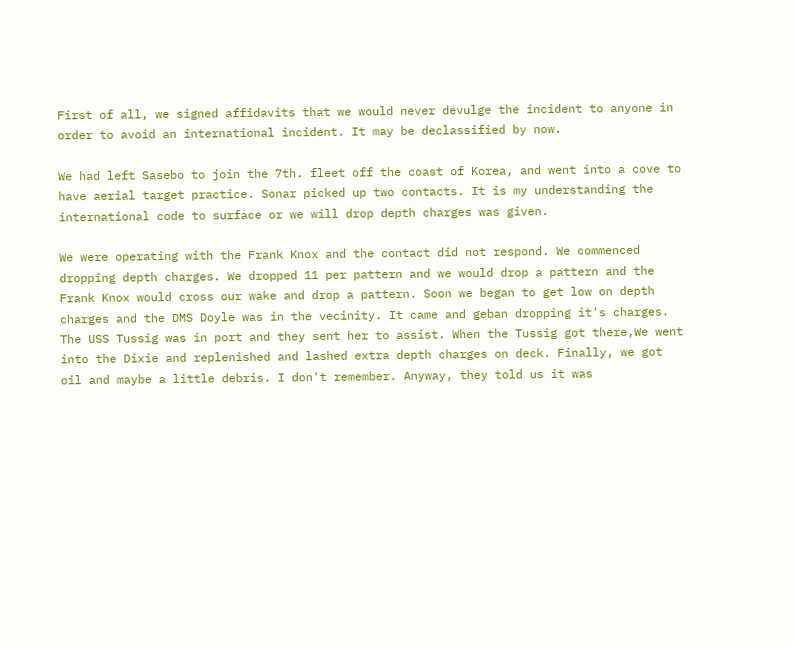First of all, we signed affidavits that we would never devulge the incident to anyone in order to avoid an international incident. It may be declassified by now.

We had left Sasebo to join the 7th. fleet off the coast of Korea, and went into a cove to have aerial target practice. Sonar picked up two contacts. It is my understanding the international code to surface or we will drop depth charges was given.

We were operating with the Frank Knox and the contact did not respond. We commenced dropping depth charges. We dropped 11 per pattern and we would drop a pattern and the Frank Knox would cross our wake and drop a pattern. Soon we began to get low on depth charges and the DMS Doyle was in the vecinity. It came and geban dropping it's charges. The USS Tussig was in port and they sent her to assist. When the Tussig got there,We went into the Dixie and replenished and lashed extra depth charges on deck. Finally, we got oil and maybe a little debris. I don't remember. Anyway, they told us it was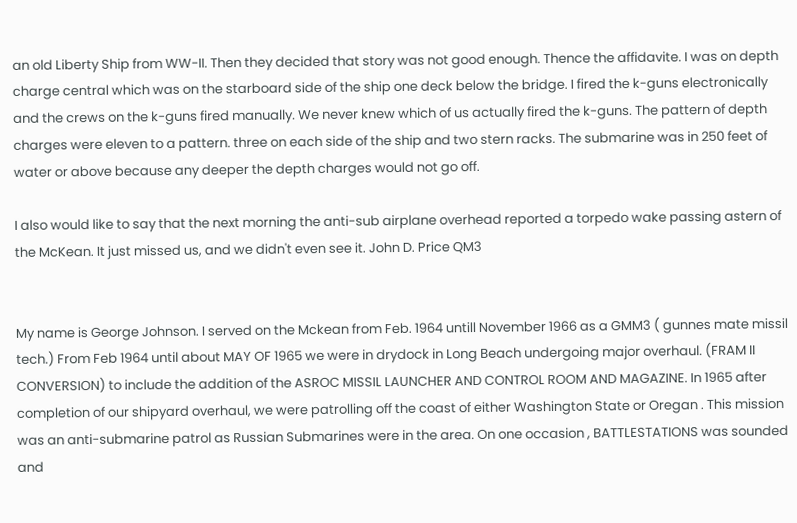an old Liberty Ship from WW-II. Then they decided that story was not good enough. Thence the affidavite. I was on depth charge central which was on the starboard side of the ship one deck below the bridge. I fired the k-guns electronically and the crews on the k-guns fired manually. We never knew which of us actually fired the k-guns. The pattern of depth charges were eleven to a pattern. three on each side of the ship and two stern racks. The submarine was in 250 feet of water or above because any deeper the depth charges would not go off.

I also would like to say that the next morning the anti-sub airplane overhead reported a torpedo wake passing astern of the McKean. It just missed us, and we didn't even see it. John D. Price QM3


My name is George Johnson. I served on the Mckean from Feb. 1964 untill November 1966 as a GMM3 ( gunnes mate missil tech.) From Feb 1964 until about MAY OF 1965 we were in drydock in Long Beach undergoing major overhaul. (FRAM II CONVERSION) to include the addition of the ASROC MISSIL LAUNCHER AND CONTROL ROOM AND MAGAZINE. In 1965 after completion of our shipyard overhaul, we were patrolling off the coast of either Washington State or Oregan . This mission was an anti-submarine patrol as Russian Submarines were in the area. On one occasion , BATTLESTATIONS was sounded and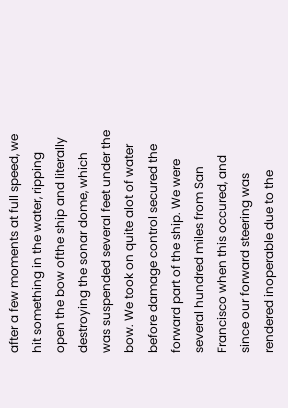after a few moments at full speed, we hit something in the water, ripping open the bow ofthe ship and literally destroying the sonar dome, which was suspended several feet under the bow. We took on quite alot of water before damage control secured the forward part of the ship. We were several hundred miles from San Francisco when this occured, and since our forward steering was rendered inoperable due to the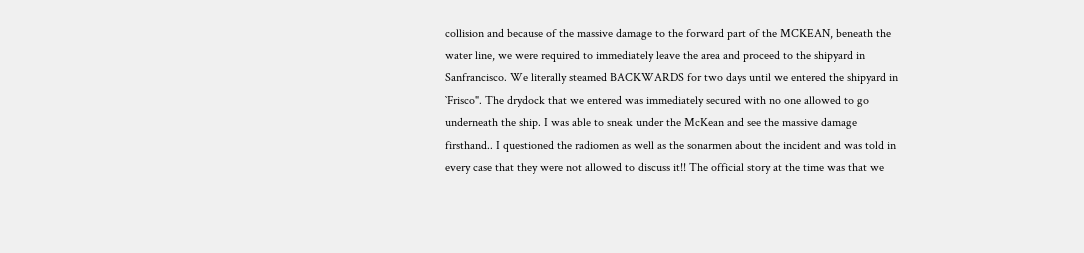collision and because of the massive damage to the forward part of the MCKEAN, beneath the water line, we were required to immediately leave the area and proceed to the shipyard in Sanfrancisco. We literally steamed BACKWARDS for two days until we entered the shipyard in `Frisco". The drydock that we entered was immediately secured with no one allowed to go underneath the ship. I was able to sneak under the McKean and see the massive damage firsthand.. I questioned the radiomen as well as the sonarmen about the incident and was told in every case that they were not allowed to discuss it!! The official story at the time was that we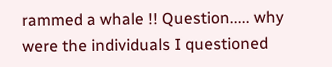rammed a whale !! Question..... why were the individuals I questioned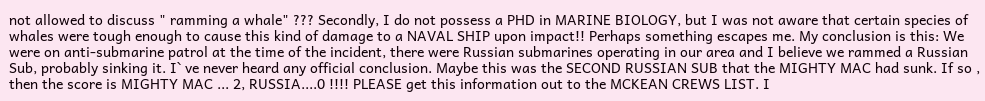not allowed to discuss " ramming a whale" ??? Secondly, I do not possess a PHD in MARINE BIOLOGY, but I was not aware that certain species of whales were tough enough to cause this kind of damage to a NAVAL SHIP upon impact!! Perhaps something escapes me. My conclusion is this: We were on anti-submarine patrol at the time of the incident, there were Russian submarines operating in our area and I believe we rammed a Russian Sub, probably sinking it. I` ve never heard any official conclusion. Maybe this was the SECOND RUSSIAN SUB that the MIGHTY MAC had sunk. If so , then the score is MIGHTY MAC ... 2, RUSSIA....0 !!!! PLEASE get this information out to the MCKEAN CREWS LIST. I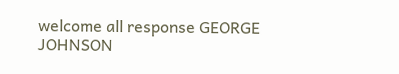welcome all response GEORGE JOHNSON